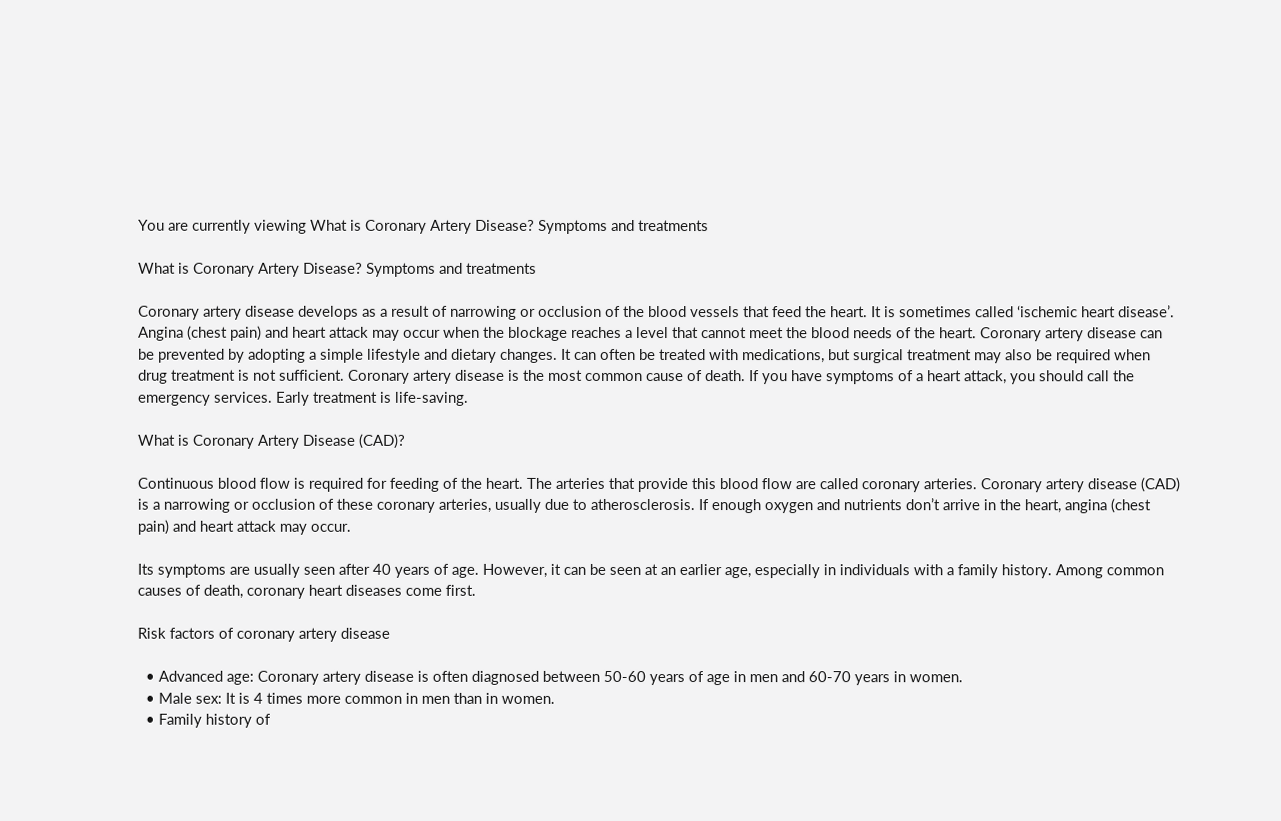You are currently viewing What is Coronary Artery Disease? Symptoms and treatments

What is Coronary Artery Disease? Symptoms and treatments

Coronary artery disease develops as a result of narrowing or occlusion of the blood vessels that feed the heart. It is sometimes called ‘ischemic heart disease’. Angina (chest pain) and heart attack may occur when the blockage reaches a level that cannot meet the blood needs of the heart. Coronary artery disease can be prevented by adopting a simple lifestyle and dietary changes. It can often be treated with medications, but surgical treatment may also be required when drug treatment is not sufficient. Coronary artery disease is the most common cause of death. If you have symptoms of a heart attack, you should call the emergency services. Early treatment is life-saving.

What is Coronary Artery Disease (CAD)?

Continuous blood flow is required for feeding of the heart. The arteries that provide this blood flow are called coronary arteries. Coronary artery disease (CAD) is a narrowing or occlusion of these coronary arteries, usually due to atherosclerosis. If enough oxygen and nutrients don’t arrive in the heart, angina (chest pain) and heart attack may occur.

Its symptoms are usually seen after 40 years of age. However, it can be seen at an earlier age, especially in individuals with a family history. Among common causes of death, coronary heart diseases come first.

Risk factors of coronary artery disease

  • Advanced age: Coronary artery disease is often diagnosed between 50-60 years of age in men and 60-70 years in women.
  • Male sex: It is 4 times more common in men than in women.
  • Family history of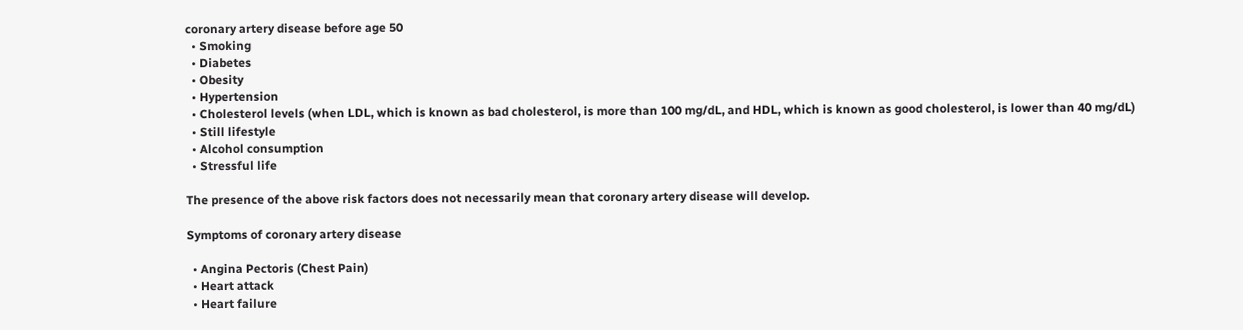coronary artery disease before age 50
  • Smoking
  • Diabetes
  • Obesity
  • Hypertension
  • Cholesterol levels (when LDL, which is known as bad cholesterol, is more than 100 mg/dL, and HDL, which is known as good cholesterol, is lower than 40 mg/dL)
  • Still lifestyle
  • Alcohol consumption
  • Stressful life

The presence of the above risk factors does not necessarily mean that coronary artery disease will develop.

Symptoms of coronary artery disease

  • Angina Pectoris (Chest Pain)
  • Heart attack
  • Heart failure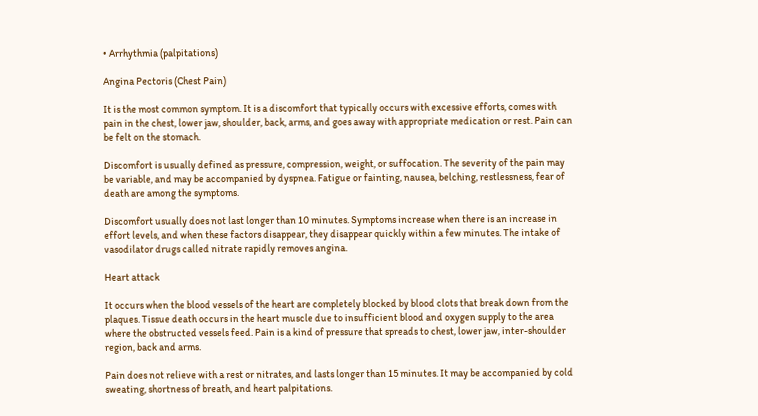• Arrhythmia (palpitations)

Angina Pectoris (Chest Pain)

It is the most common symptom. It is a discomfort that typically occurs with excessive efforts, comes with pain in the chest, lower jaw, shoulder, back, arms, and goes away with appropriate medication or rest. Pain can be felt on the stomach.

Discomfort is usually defined as pressure, compression, weight, or suffocation. The severity of the pain may be variable, and may be accompanied by dyspnea. Fatigue or fainting, nausea, belching, restlessness, fear of death are among the symptoms.

Discomfort usually does not last longer than 10 minutes. Symptoms increase when there is an increase in effort levels, and when these factors disappear, they disappear quickly within a few minutes. The intake of vasodilator drugs called nitrate rapidly removes angina.

Heart attack

It occurs when the blood vessels of the heart are completely blocked by blood clots that break down from the plaques. Tissue death occurs in the heart muscle due to insufficient blood and oxygen supply to the area where the obstructed vessels feed. Pain is a kind of pressure that spreads to chest, lower jaw, inter-shoulder region, back and arms.

Pain does not relieve with a rest or nitrates, and lasts longer than 15 minutes. It may be accompanied by cold sweating, shortness of breath, and heart palpitations.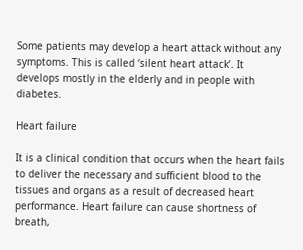Some patients may develop a heart attack without any symptoms. This is called ‘silent heart attack’. It develops mostly in the elderly and in people with diabetes.

Heart failure

It is a clinical condition that occurs when the heart fails to deliver the necessary and sufficient blood to the tissues and organs as a result of decreased heart performance. Heart failure can cause shortness of breath,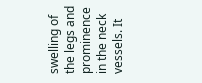swelling of the legs and prominence in the neck vessels. It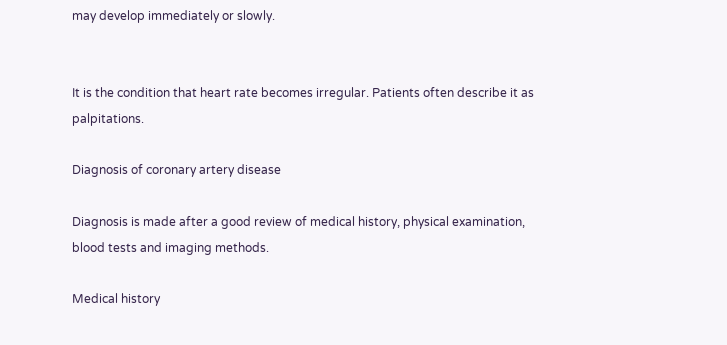may develop immediately or slowly.


It is the condition that heart rate becomes irregular. Patients often describe it as palpitations.

Diagnosis of coronary artery disease

Diagnosis is made after a good review of medical history, physical examination, blood tests and imaging methods.

Medical history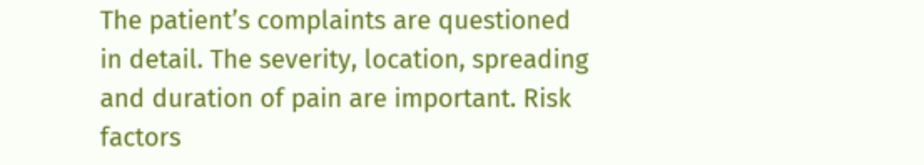The patient’s complaints are questioned in detail. The severity, location, spreading and duration of pain are important. Risk factors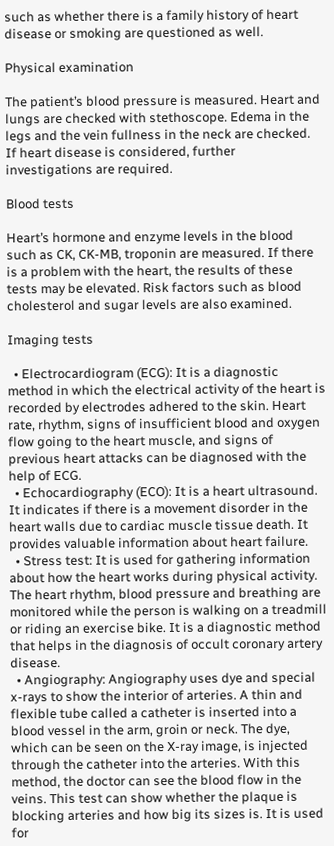such as whether there is a family history of heart disease or smoking are questioned as well.

Physical examination

The patient’s blood pressure is measured. Heart and lungs are checked with stethoscope. Edema in the legs and the vein fullness in the neck are checked. If heart disease is considered, further investigations are required.

Blood tests

Heart’s hormone and enzyme levels in the blood such as CK, CK-MB, troponin are measured. If there is a problem with the heart, the results of these tests may be elevated. Risk factors such as blood cholesterol and sugar levels are also examined.

Imaging tests

  • Electrocardiogram (ECG): It is a diagnostic method in which the electrical activity of the heart is recorded by electrodes adhered to the skin. Heart rate, rhythm, signs of insufficient blood and oxygen flow going to the heart muscle, and signs of previous heart attacks can be diagnosed with the help of ECG.
  • Echocardiography (ECO): It is a heart ultrasound. It indicates if there is a movement disorder in the heart walls due to cardiac muscle tissue death. It provides valuable information about heart failure.
  • Stress test: It is used for gathering information about how the heart works during physical activity. The heart rhythm, blood pressure and breathing are monitored while the person is walking on a treadmill or riding an exercise bike. It is a diagnostic method that helps in the diagnosis of occult coronary artery disease.
  • Angiography: Angiography uses dye and special x-rays to show the interior of arteries. A thin and flexible tube called a catheter is inserted into a blood vessel in the arm, groin or neck. The dye, which can be seen on the X-ray image, is injected through the catheter into the arteries. With this method, the doctor can see the blood flow in the veins. This test can show whether the plaque is blocking arteries and how big its sizes is. It is used for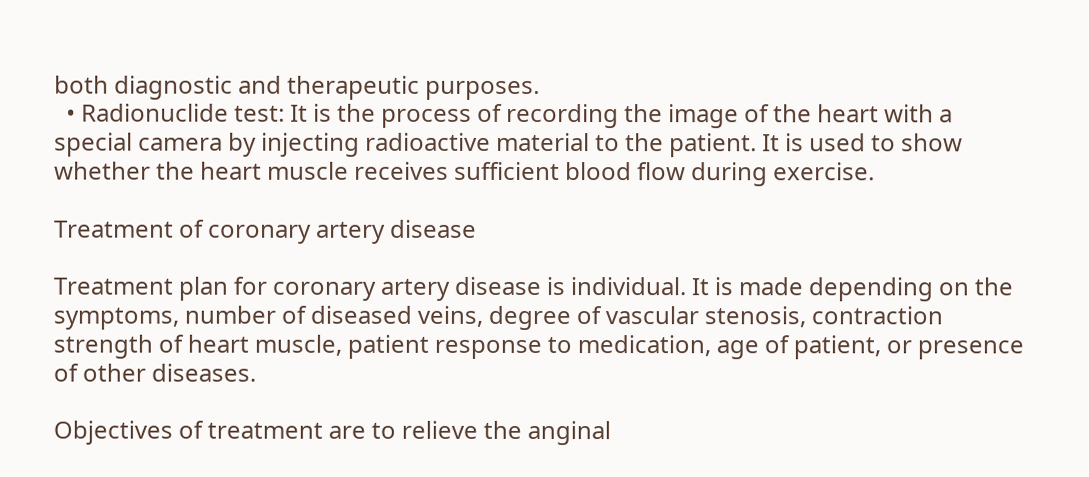both diagnostic and therapeutic purposes.
  • Radionuclide test: It is the process of recording the image of the heart with a special camera by injecting radioactive material to the patient. It is used to show whether the heart muscle receives sufficient blood flow during exercise.

Treatment of coronary artery disease

Treatment plan for coronary artery disease is individual. It is made depending on the symptoms, number of diseased veins, degree of vascular stenosis, contraction strength of heart muscle, patient response to medication, age of patient, or presence of other diseases.

Objectives of treatment are to relieve the anginal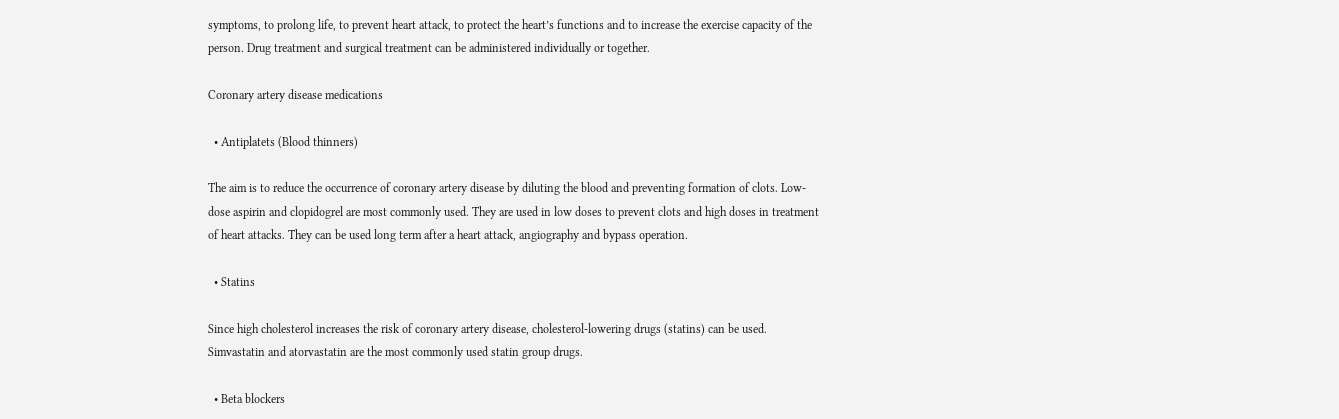symptoms, to prolong life, to prevent heart attack, to protect the heart’s functions and to increase the exercise capacity of the person. Drug treatment and surgical treatment can be administered individually or together.

Coronary artery disease medications

  • Antiplatets (Blood thinners)

The aim is to reduce the occurrence of coronary artery disease by diluting the blood and preventing formation of clots. Low-dose aspirin and clopidogrel are most commonly used. They are used in low doses to prevent clots and high doses in treatment of heart attacks. They can be used long term after a heart attack, angiography and bypass operation.

  • Statins

Since high cholesterol increases the risk of coronary artery disease, cholesterol-lowering drugs (statins) can be used. Simvastatin and atorvastatin are the most commonly used statin group drugs.

  • Beta blockers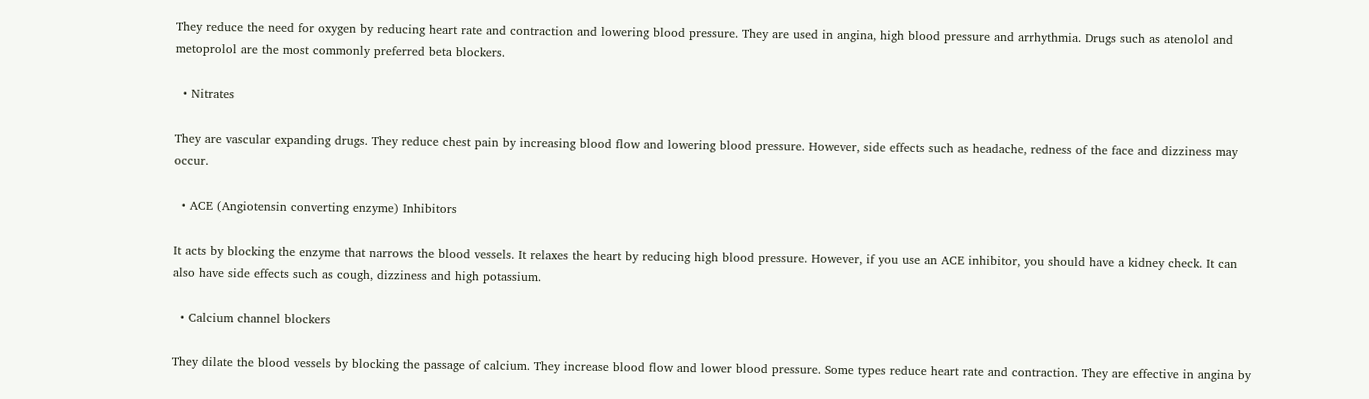They reduce the need for oxygen by reducing heart rate and contraction and lowering blood pressure. They are used in angina, high blood pressure and arrhythmia. Drugs such as atenolol and metoprolol are the most commonly preferred beta blockers.

  • Nitrates

They are vascular expanding drugs. They reduce chest pain by increasing blood flow and lowering blood pressure. However, side effects such as headache, redness of the face and dizziness may occur.

  • ACE (Angiotensin converting enzyme) Inhibitors

It acts by blocking the enzyme that narrows the blood vessels. It relaxes the heart by reducing high blood pressure. However, if you use an ACE inhibitor, you should have a kidney check. It can also have side effects such as cough, dizziness and high potassium.

  • Calcium channel blockers

They dilate the blood vessels by blocking the passage of calcium. They increase blood flow and lower blood pressure. Some types reduce heart rate and contraction. They are effective in angina by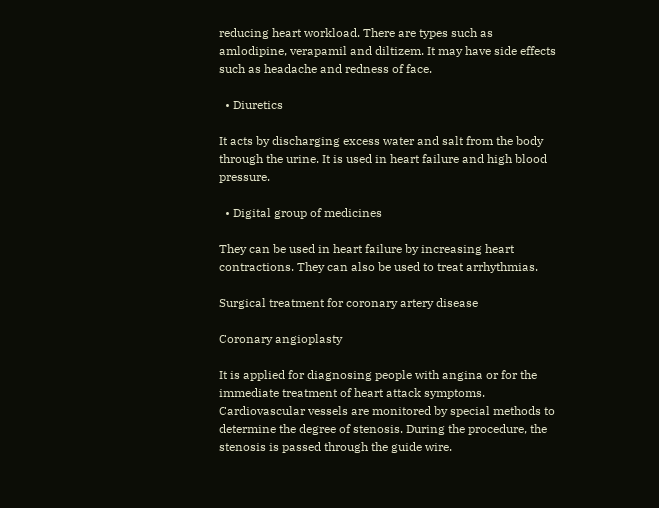reducing heart workload. There are types such as amlodipine, verapamil and diltizem. It may have side effects such as headache and redness of face.

  • Diuretics

It acts by discharging excess water and salt from the body through the urine. It is used in heart failure and high blood pressure.

  • Digital group of medicines

They can be used in heart failure by increasing heart contractions. They can also be used to treat arrhythmias.

Surgical treatment for coronary artery disease

Coronary angioplasty

It is applied for diagnosing people with angina or for the immediate treatment of heart attack symptoms. Cardiovascular vessels are monitored by special methods to determine the degree of stenosis. During the procedure, the stenosis is passed through the guide wire.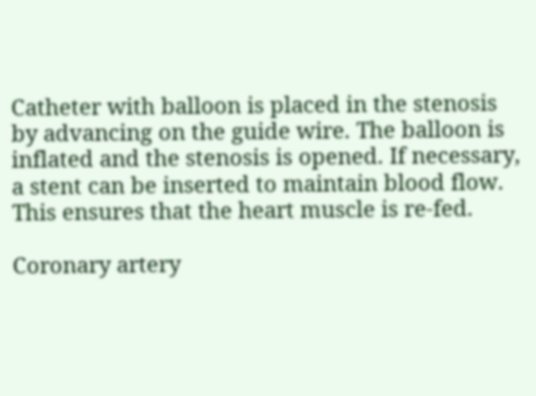Catheter with balloon is placed in the stenosis by advancing on the guide wire. The balloon is inflated and the stenosis is opened. If necessary, a stent can be inserted to maintain blood flow. This ensures that the heart muscle is re-fed.

Coronary artery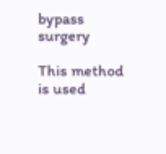bypass surgery

This method is used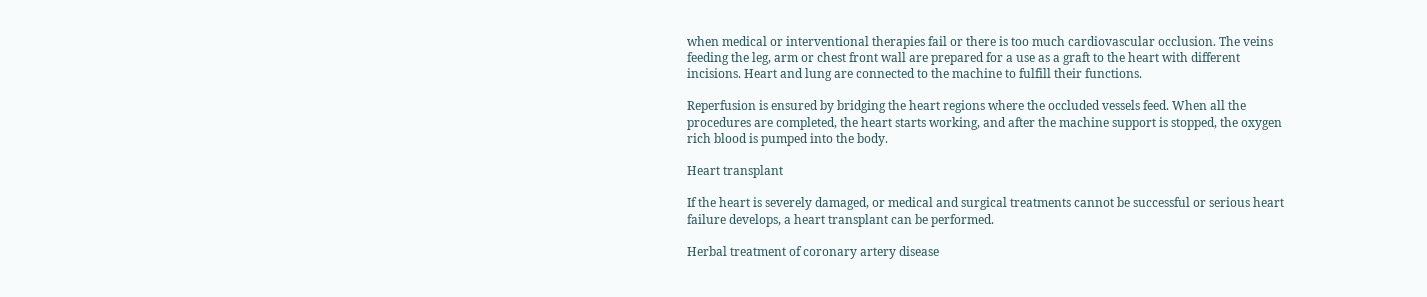when medical or interventional therapies fail or there is too much cardiovascular occlusion. The veins feeding the leg, arm or chest front wall are prepared for a use as a graft to the heart with different incisions. Heart and lung are connected to the machine to fulfill their functions.

Reperfusion is ensured by bridging the heart regions where the occluded vessels feed. When all the procedures are completed, the heart starts working, and after the machine support is stopped, the oxygen rich blood is pumped into the body.

Heart transplant

If the heart is severely damaged, or medical and surgical treatments cannot be successful or serious heart failure develops, a heart transplant can be performed.

Herbal treatment of coronary artery disease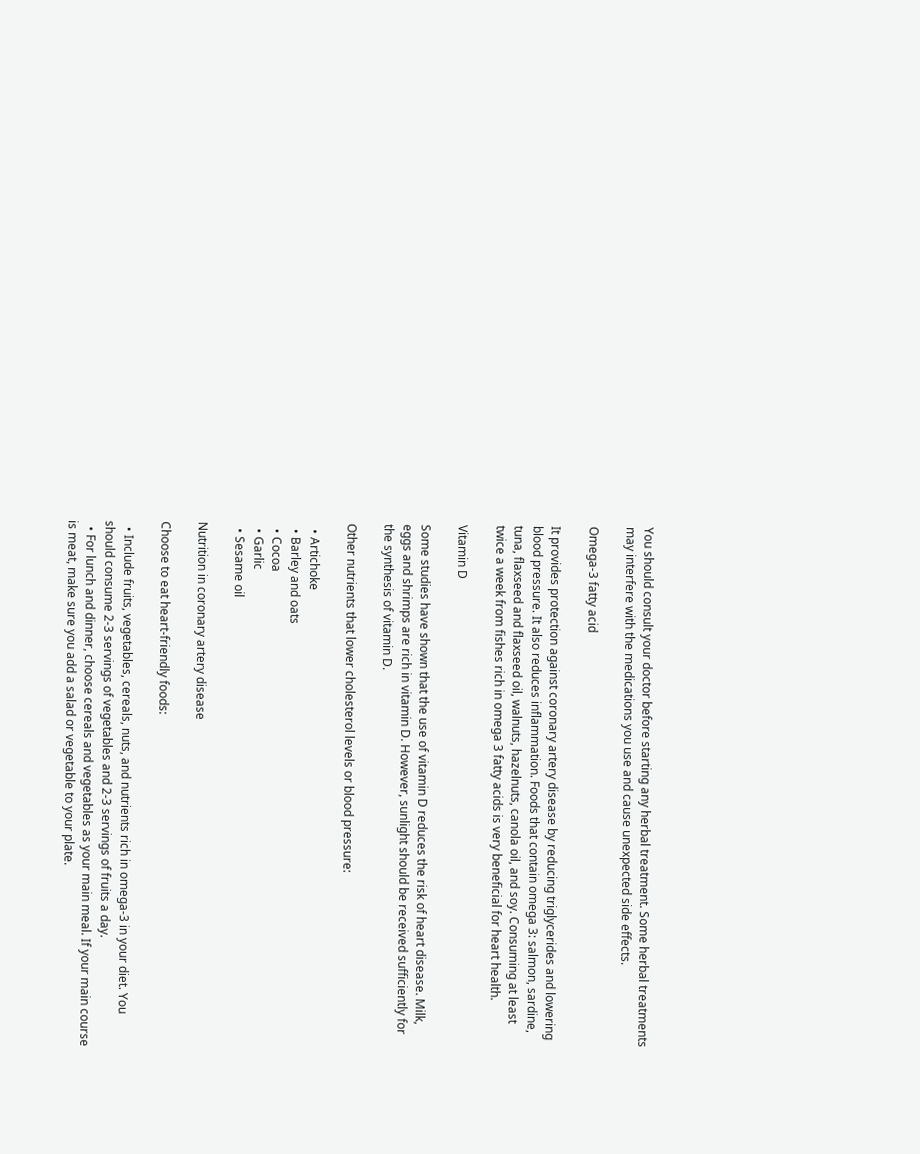You should consult your doctor before starting any herbal treatment. Some herbal treatments may interfere with the medications you use and cause unexpected side effects.

Omega-3 fatty acid

It provides protection against coronary artery disease by reducing triglycerides and lowering blood pressure. It also reduces inflammation. Foods that contain omega 3: salmon, sardine, tuna, flaxseed and flaxseed oil, walnuts, hazelnuts, canola oil, and soy. Consuming at least twice a week from fishes rich in omega 3 fatty acids is very beneficial for heart health.

Vitamin D

Some studies have shown that the use of vitamin D reduces the risk of heart disease. Milk, eggs and shrimps are rich in vitamin D. However, sunlight should be received sufficiently for the synthesis of vitamin D.

Other nutrients that lower cholesterol levels or blood pressure:

  • Artichoke
  • Barley and oats
  • Cocoa
  • Garlic
  • Sesame oil

Nutrition in coronary artery disease

Choose to eat heart-friendly foods:

  • Include fruits, vegetables, cereals, nuts, and nutrients rich in omega-3 in your diet. You should consume 2-3 servings of vegetables and 2-3 servings of fruits a day.
  • For lunch and dinner, choose cereals and vegetables as your main meal. If your main course is meat, make sure you add a salad or vegetable to your plate.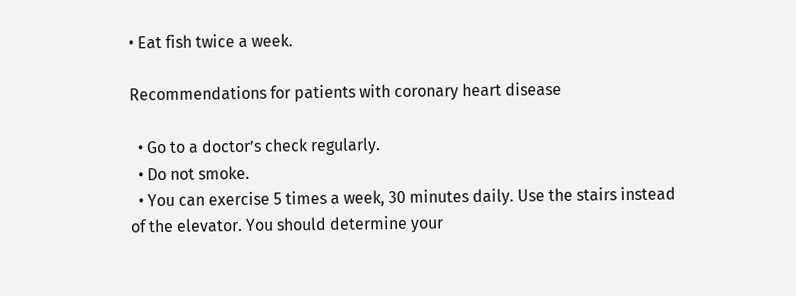• Eat fish twice a week.

Recommendations for patients with coronary heart disease

  • Go to a doctor’s check regularly.
  • Do not smoke.
  • You can exercise 5 times a week, 30 minutes daily. Use the stairs instead of the elevator. You should determine your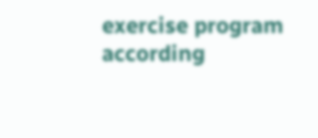exercise program according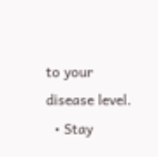to your disease level.
  • Stay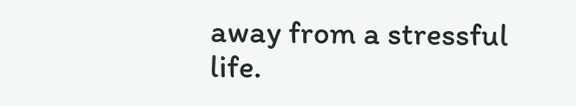away from a stressful life.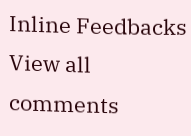Inline Feedbacks
View all comments